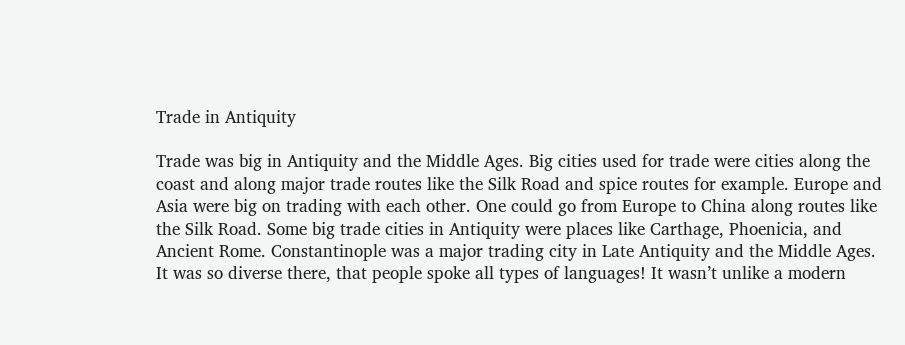Trade in Antiquity

Trade was big in Antiquity and the Middle Ages. Big cities used for trade were cities along the coast and along major trade routes like the Silk Road and spice routes for example. Europe and Asia were big on trading with each other. One could go from Europe to China along routes like the Silk Road. Some big trade cities in Antiquity were places like Carthage, Phoenicia, and Ancient Rome. Constantinople was a major trading city in Late Antiquity and the Middle Ages. It was so diverse there, that people spoke all types of languages! It wasn’t unlike a modern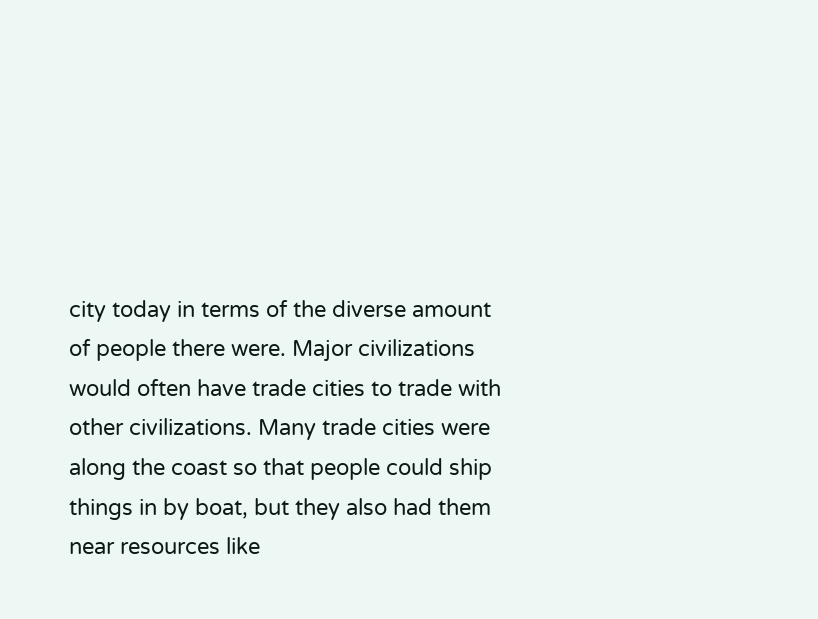city today in terms of the diverse amount of people there were. Major civilizations would often have trade cities to trade with other civilizations. Many trade cities were along the coast so that people could ship things in by boat, but they also had them near resources like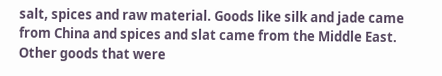salt, spices and raw material. Goods like silk and jade came from China and spices and slat came from the Middle East. Other goods that were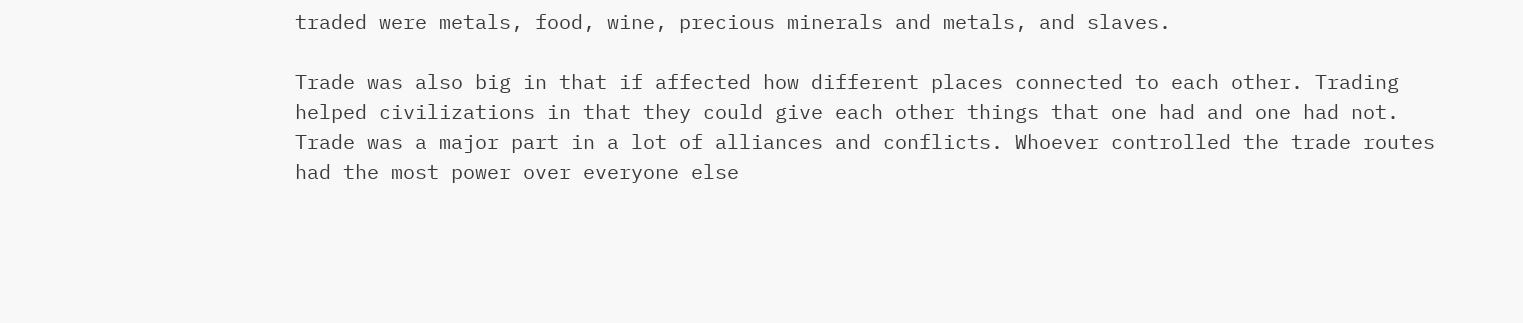traded were metals, food, wine, precious minerals and metals, and slaves.

Trade was also big in that if affected how different places connected to each other. Trading helped civilizations in that they could give each other things that one had and one had not. Trade was a major part in a lot of alliances and conflicts. Whoever controlled the trade routes had the most power over everyone else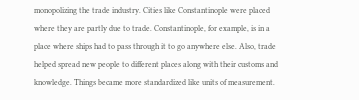monopolizing the trade industry. Cities like Constantinople were placed where they are partly due to trade. Constantinople, for example, is in a place where ships had to pass through it to go anywhere else. Also, trade helped spread new people to different places along with their customs and knowledge. Things became more standardized like units of measurement.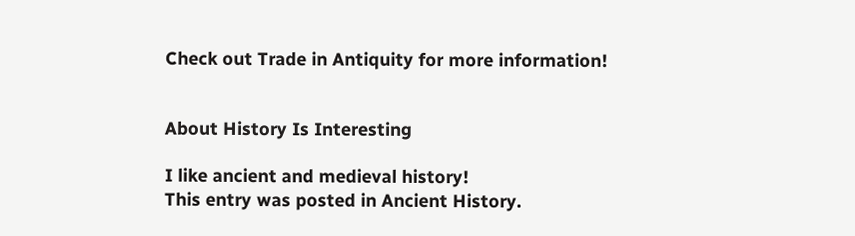Check out Trade in Antiquity for more information!


About History Is Interesting

I like ancient and medieval history!
This entry was posted in Ancient History.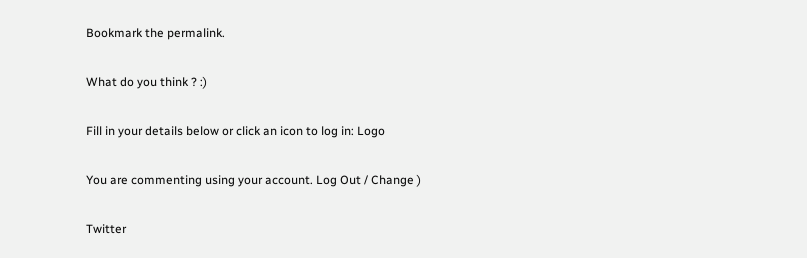Bookmark the permalink.

What do you think ? :)

Fill in your details below or click an icon to log in: Logo

You are commenting using your account. Log Out / Change )

Twitter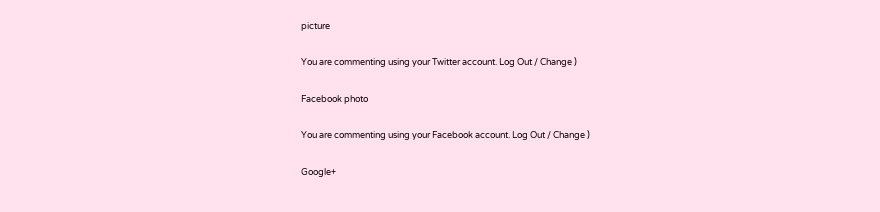picture

You are commenting using your Twitter account. Log Out / Change )

Facebook photo

You are commenting using your Facebook account. Log Out / Change )

Google+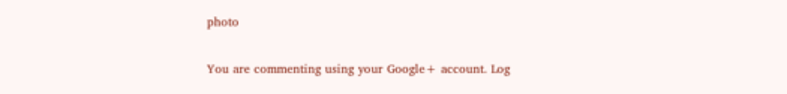photo

You are commenting using your Google+ account. Log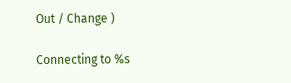Out / Change )

Connecting to %s